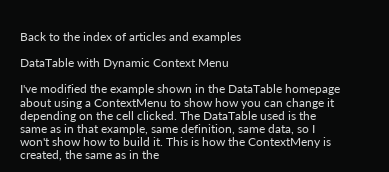Back to the index of articles and examples

DataTable with Dynamic Context Menu

I've modified the example shown in the DataTable homepage about using a ContextMenu to show how you can change it depending on the cell clicked. The DataTable used is the same as in that example, same definition, same data, so I won't show how to build it. This is how the ContextMeny is created, the same as in the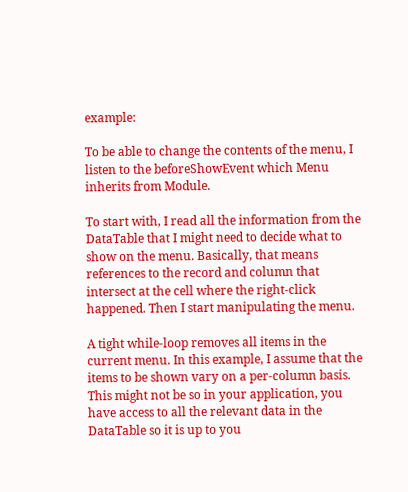example:

To be able to change the contents of the menu, I listen to the beforeShowEvent which Menu inherits from Module.

To start with, I read all the information from the DataTable that I might need to decide what to show on the menu. Basically, that means references to the record and column that intersect at the cell where the right-click happened. Then I start manipulating the menu.

A tight while-loop removes all items in the current menu. In this example, I assume that the items to be shown vary on a per-column basis. This might not be so in your application, you have access to all the relevant data in the DataTable so it is up to you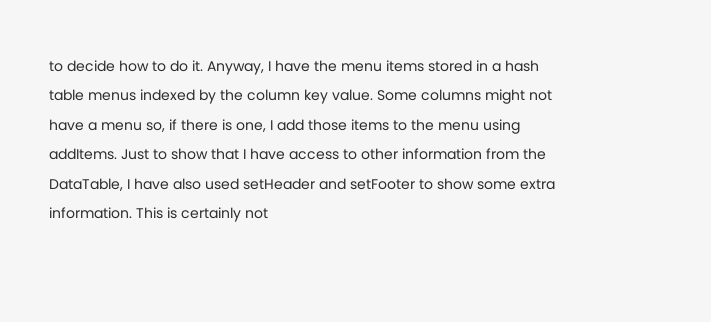to decide how to do it. Anyway, I have the menu items stored in a hash table menus indexed by the column key value. Some columns might not have a menu so, if there is one, I add those items to the menu using addItems. Just to show that I have access to other information from the DataTable, I have also used setHeader and setFooter to show some extra information. This is certainly not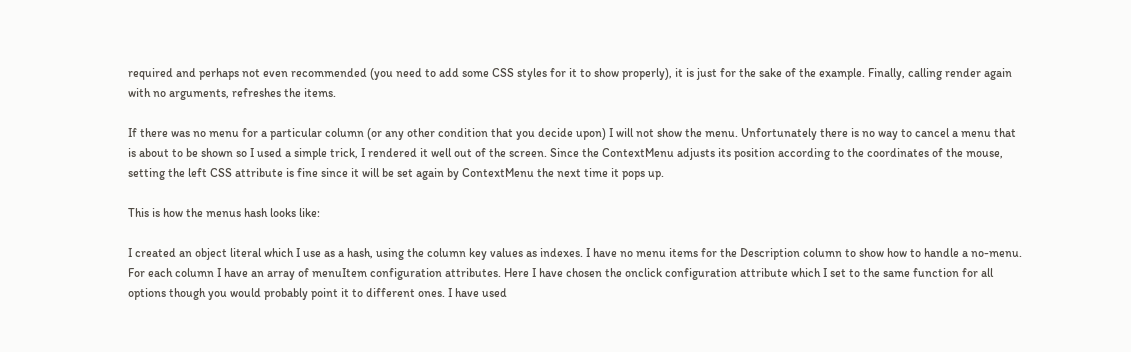required and perhaps not even recommended (you need to add some CSS styles for it to show properly), it is just for the sake of the example. Finally, calling render again with no arguments, refreshes the items.

If there was no menu for a particular column (or any other condition that you decide upon) I will not show the menu. Unfortunately there is no way to cancel a menu that is about to be shown so I used a simple trick, I rendered it well out of the screen. Since the ContextMenu adjusts its position according to the coordinates of the mouse, setting the left CSS attribute is fine since it will be set again by ContextMenu the next time it pops up.

This is how the menus hash looks like:

I created an object literal which I use as a hash, using the column key values as indexes. I have no menu items for the Description column to show how to handle a no-menu. For each column I have an array of menuItem configuration attributes. Here I have chosen the onclick configuration attribute which I set to the same function for all options though you would probably point it to different ones. I have used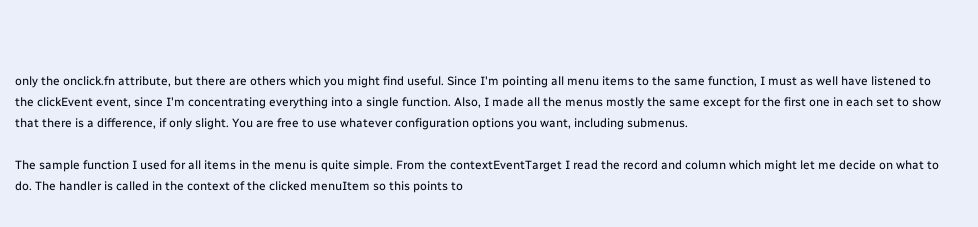only the onclick.fn attribute, but there are others which you might find useful. Since I'm pointing all menu items to the same function, I must as well have listened to the clickEvent event, since I'm concentrating everything into a single function. Also, I made all the menus mostly the same except for the first one in each set to show that there is a difference, if only slight. You are free to use whatever configuration options you want, including submenus.

The sample function I used for all items in the menu is quite simple. From the contextEventTarget I read the record and column which might let me decide on what to do. The handler is called in the context of the clicked menuItem so this points to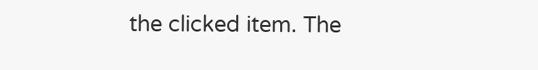the clicked item. The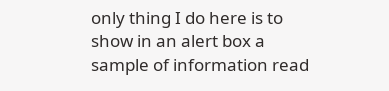only thing I do here is to show in an alert box a sample of information read